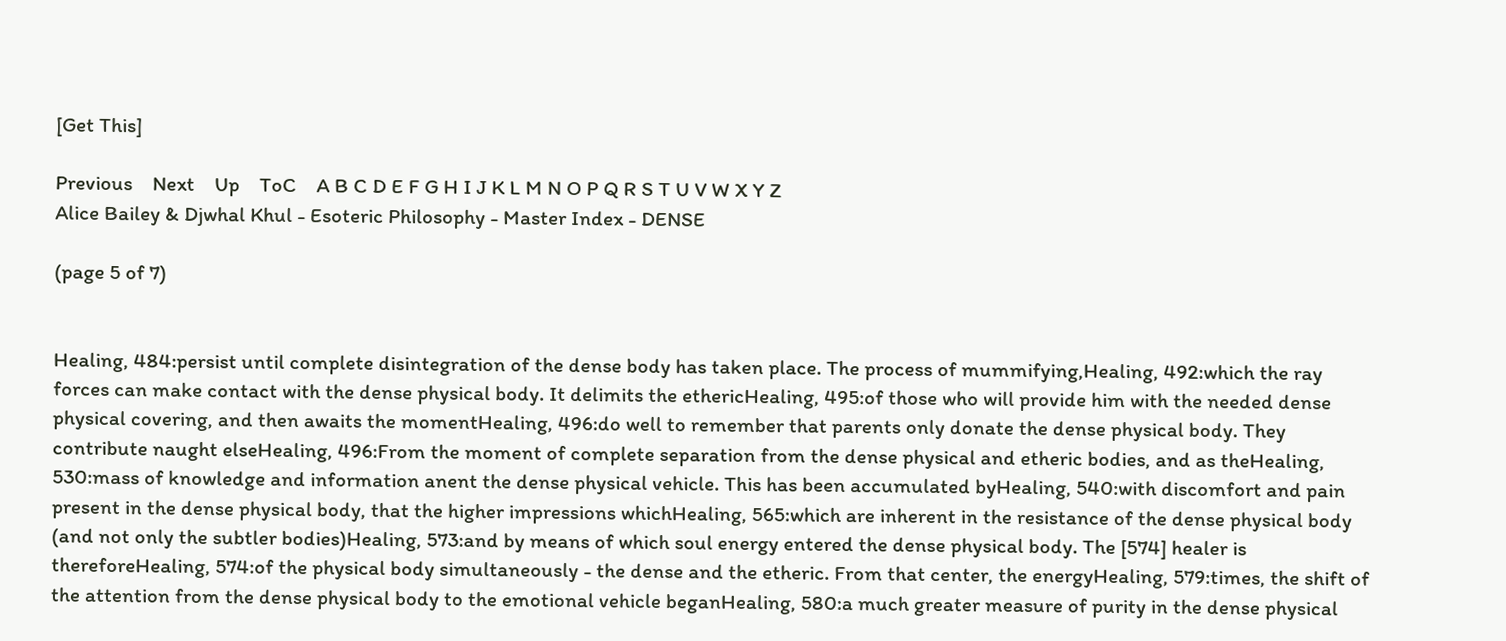[Get This]

Previous    Next    Up    ToC    A B C D E F G H I J K L M N O P Q R S T U V W X Y Z
Alice Bailey & Djwhal Khul - Esoteric Philosophy - Master Index - DENSE

(page 5 of 7)


Healing, 484:persist until complete disintegration of the dense body has taken place. The process of mummifying,Healing, 492:which the ray forces can make contact with the dense physical body. It delimits the ethericHealing, 495:of those who will provide him with the needed dense physical covering, and then awaits the momentHealing, 496:do well to remember that parents only donate the dense physical body. They contribute naught elseHealing, 496:From the moment of complete separation from the dense physical and etheric bodies, and as theHealing, 530:mass of knowledge and information anent the dense physical vehicle. This has been accumulated byHealing, 540:with discomfort and pain present in the dense physical body, that the higher impressions whichHealing, 565:which are inherent in the resistance of the dense physical body (and not only the subtler bodies)Healing, 573:and by means of which soul energy entered the dense physical body. The [574] healer is thereforeHealing, 574:of the physical body simultaneously - the dense and the etheric. From that center, the energyHealing, 579:times, the shift of the attention from the dense physical body to the emotional vehicle beganHealing, 580:a much greater measure of purity in the dense physical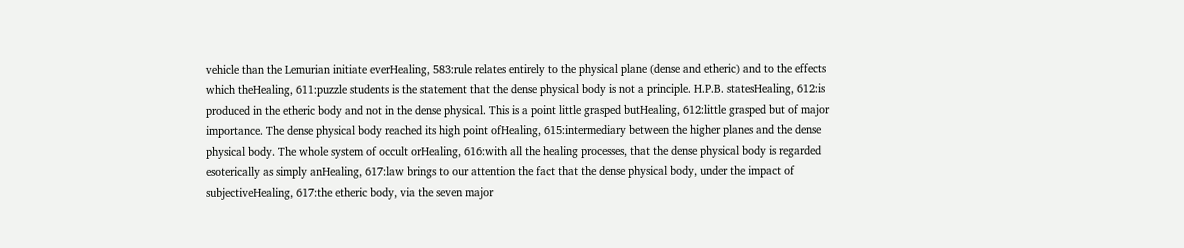vehicle than the Lemurian initiate everHealing, 583:rule relates entirely to the physical plane (dense and etheric) and to the effects which theHealing, 611:puzzle students is the statement that the dense physical body is not a principle. H.P.B. statesHealing, 612:is produced in the etheric body and not in the dense physical. This is a point little grasped butHealing, 612:little grasped but of major importance. The dense physical body reached its high point ofHealing, 615:intermediary between the higher planes and the dense physical body. The whole system of occult orHealing, 616:with all the healing processes, that the dense physical body is regarded esoterically as simply anHealing, 617:law brings to our attention the fact that the dense physical body, under the impact of subjectiveHealing, 617:the etheric body, via the seven major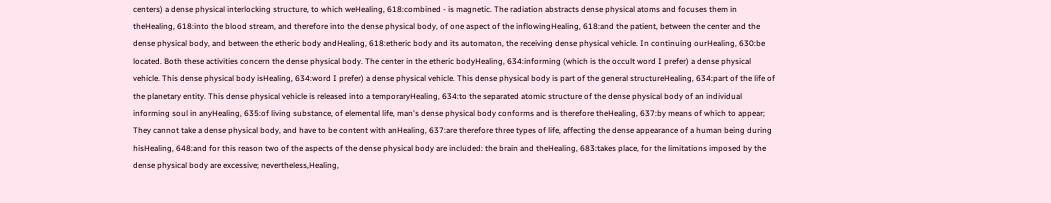centers) a dense physical interlocking structure, to which weHealing, 618:combined - is magnetic. The radiation abstracts dense physical atoms and focuses them in theHealing, 618:into the blood stream, and therefore into the dense physical body, of one aspect of the inflowingHealing, 618:and the patient, between the center and the dense physical body, and between the etheric body andHealing, 618:etheric body and its automaton, the receiving dense physical vehicle. In continuing ourHealing, 630:be located. Both these activities concern the dense physical body. The center in the etheric bodyHealing, 634:informing (which is the occult word I prefer) a dense physical vehicle. This dense physical body isHealing, 634:word I prefer) a dense physical vehicle. This dense physical body is part of the general structureHealing, 634:part of the life of the planetary entity. This dense physical vehicle is released into a temporaryHealing, 634:to the separated atomic structure of the dense physical body of an individual informing soul in anyHealing, 635:of living substance, of elemental life, man's dense physical body conforms and is therefore theHealing, 637:by means of which to appear; They cannot take a dense physical body, and have to be content with anHealing, 637:are therefore three types of life, affecting the dense appearance of a human being during hisHealing, 648:and for this reason two of the aspects of the dense physical body are included: the brain and theHealing, 683:takes place, for the limitations imposed by the dense physical body are excessive; nevertheless,Healing,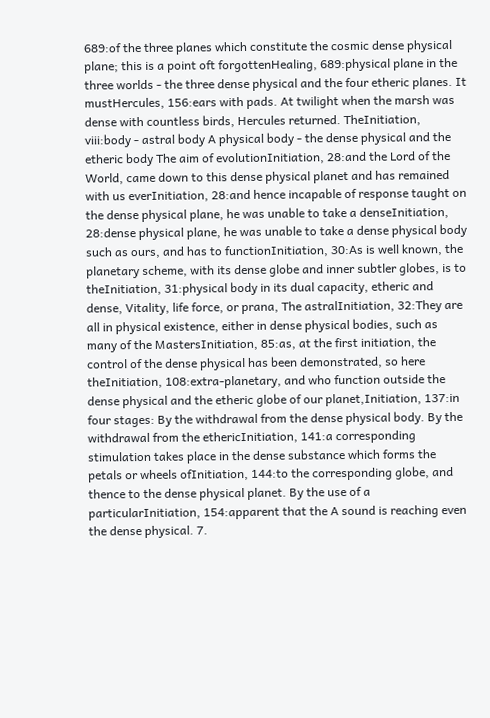689:of the three planes which constitute the cosmic dense physical plane; this is a point oft forgottenHealing, 689:physical plane in the three worlds - the three dense physical and the four etheric planes. It mustHercules, 156:ears with pads. At twilight when the marsh was dense with countless birds, Hercules returned. TheInitiation, viii:body - astral body A physical body - the dense physical and the etheric body The aim of evolutionInitiation, 28:and the Lord of the World, came down to this dense physical planet and has remained with us everInitiation, 28:and hence incapable of response taught on the dense physical plane, he was unable to take a denseInitiation, 28:dense physical plane, he was unable to take a dense physical body such as ours, and has to functionInitiation, 30:As is well known, the planetary scheme, with its dense globe and inner subtler globes, is to theInitiation, 31:physical body in its dual capacity, etheric and dense, Vitality, life force, or prana, The astralInitiation, 32:They are all in physical existence, either in dense physical bodies, such as many of the MastersInitiation, 85:as, at the first initiation, the control of the dense physical has been demonstrated, so here theInitiation, 108:extra-planetary, and who function outside the dense physical and the etheric globe of our planet,Initiation, 137:in four stages: By the withdrawal from the dense physical body. By the withdrawal from the ethericInitiation, 141:a corresponding stimulation takes place in the dense substance which forms the petals or wheels ofInitiation, 144:to the corresponding globe, and thence to the dense physical planet. By the use of a particularInitiation, 154:apparent that the A sound is reaching even the dense physical. 7.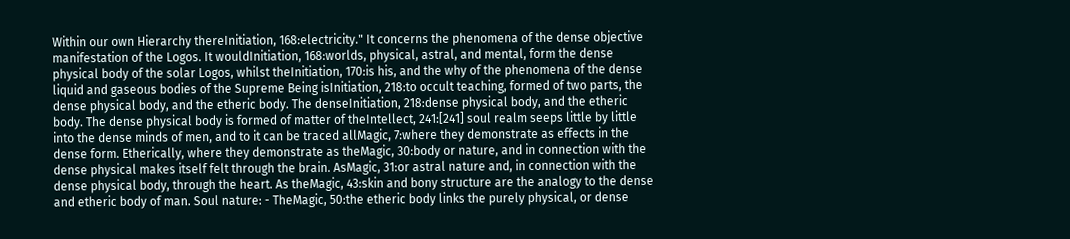Within our own Hierarchy thereInitiation, 168:electricity." It concerns the phenomena of the dense objective manifestation of the Logos. It wouldInitiation, 168:worlds, physical, astral, and mental, form the dense physical body of the solar Logos, whilst theInitiation, 170:is his, and the why of the phenomena of the dense liquid and gaseous bodies of the Supreme Being isInitiation, 218:to occult teaching, formed of two parts, the dense physical body, and the etheric body. The denseInitiation, 218:dense physical body, and the etheric body. The dense physical body is formed of matter of theIntellect, 241:[241] soul realm seeps little by little into the dense minds of men, and to it can be traced allMagic, 7:where they demonstrate as effects in the dense form. Etherically, where they demonstrate as theMagic, 30:body or nature, and in connection with the dense physical makes itself felt through the brain. AsMagic, 31:or astral nature and, in connection with the dense physical body, through the heart. As theMagic, 43:skin and bony structure are the analogy to the dense and etheric body of man. Soul nature: - TheMagic, 50:the etheric body links the purely physical, or dense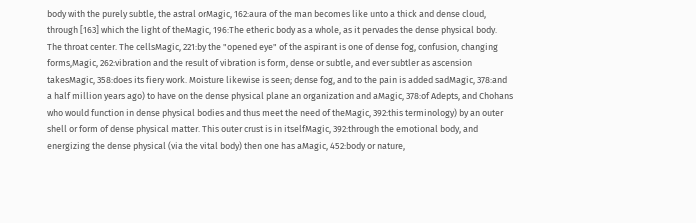body with the purely subtle, the astral orMagic, 162:aura of the man becomes like unto a thick and dense cloud, through [163] which the light of theMagic, 196:The etheric body as a whole, as it pervades the dense physical body. The throat center. The cellsMagic, 221:by the "opened eye" of the aspirant is one of dense fog, confusion, changing forms,Magic, 262:vibration and the result of vibration is form, dense or subtle, and ever subtler as ascension takesMagic, 358:does its fiery work. Moisture likewise is seen; dense fog, and to the pain is added sadMagic, 378:and a half million years ago) to have on the dense physical plane an organization and aMagic, 378:of Adepts, and Chohans who would function in dense physical bodies and thus meet the need of theMagic, 392:this terminology) by an outer shell or form of dense physical matter. This outer crust is in itselfMagic, 392:through the emotional body, and energizing the dense physical (via the vital body) then one has aMagic, 452:body or nature,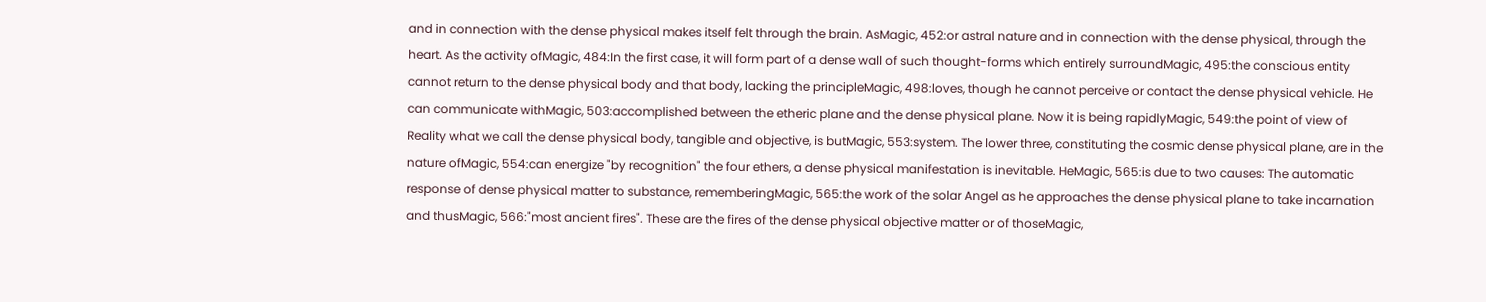and in connection with the dense physical makes itself felt through the brain. AsMagic, 452:or astral nature and in connection with the dense physical, through the heart. As the activity ofMagic, 484:In the first case, it will form part of a dense wall of such thought-forms which entirely surroundMagic, 495:the conscious entity cannot return to the dense physical body and that body, lacking the principleMagic, 498:loves, though he cannot perceive or contact the dense physical vehicle. He can communicate withMagic, 503:accomplished between the etheric plane and the dense physical plane. Now it is being rapidlyMagic, 549:the point of view of Reality what we call the dense physical body, tangible and objective, is butMagic, 553:system. The lower three, constituting the cosmic dense physical plane, are in the nature ofMagic, 554:can energize "by recognition" the four ethers, a dense physical manifestation is inevitable. HeMagic, 565:is due to two causes: The automatic response of dense physical matter to substance, rememberingMagic, 565:the work of the solar Angel as he approaches the dense physical plane to take incarnation and thusMagic, 566:"most ancient fires". These are the fires of the dense physical objective matter or of thoseMagic,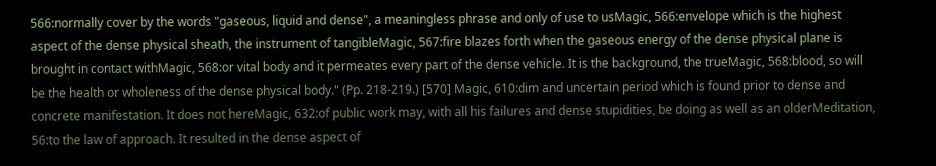566:normally cover by the words "gaseous, liquid and dense", a meaningless phrase and only of use to usMagic, 566:envelope which is the highest aspect of the dense physical sheath, the instrument of tangibleMagic, 567:fire blazes forth when the gaseous energy of the dense physical plane is brought in contact withMagic, 568:or vital body and it permeates every part of the dense vehicle. It is the background, the trueMagic, 568:blood, so will be the health or wholeness of the dense physical body." (Pp. 218-219.) [570] Magic, 610:dim and uncertain period which is found prior to dense and concrete manifestation. It does not hereMagic, 632:of public work may, with all his failures and dense stupidities, be doing as well as an olderMeditation, 56:to the law of approach. It resulted in the dense aspect of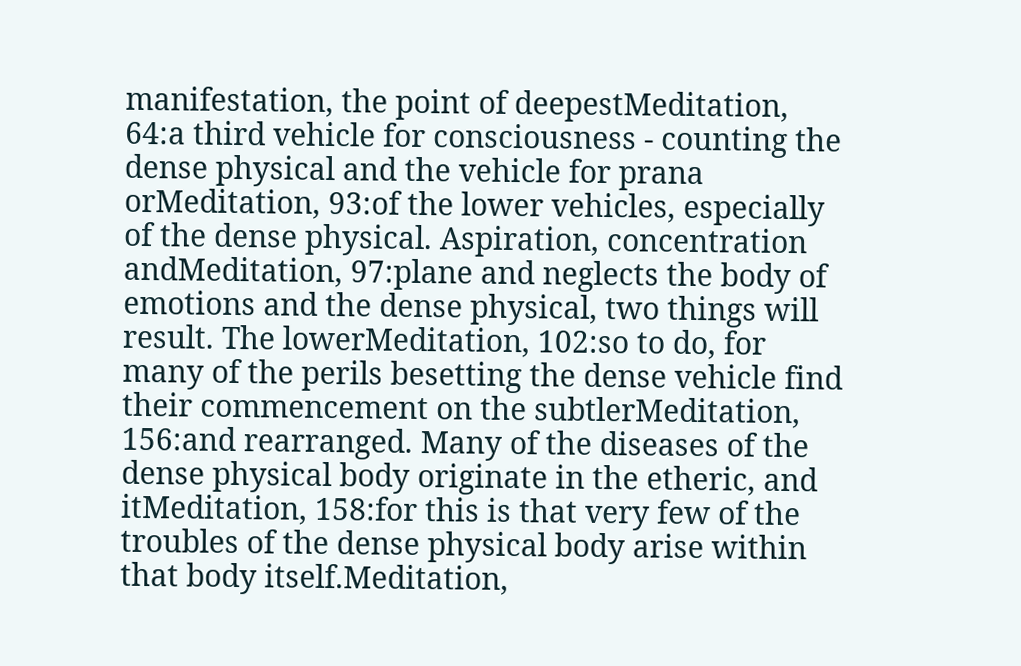manifestation, the point of deepestMeditation, 64:a third vehicle for consciousness - counting the dense physical and the vehicle for prana orMeditation, 93:of the lower vehicles, especially of the dense physical. Aspiration, concentration andMeditation, 97:plane and neglects the body of emotions and the dense physical, two things will result. The lowerMeditation, 102:so to do, for many of the perils besetting the dense vehicle find their commencement on the subtlerMeditation, 156:and rearranged. Many of the diseases of the dense physical body originate in the etheric, and itMeditation, 158:for this is that very few of the troubles of the dense physical body arise within that body itself.Meditation,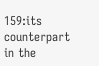159:its counterpart in the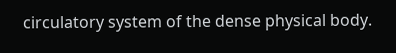circulatory system of the dense physical body.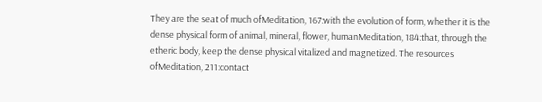They are the seat of much ofMeditation, 167:with the evolution of form, whether it is the dense physical form of animal, mineral, flower, humanMeditation, 184:that, through the etheric body, keep the dense physical vitalized and magnetized. The resources ofMeditation, 211:contact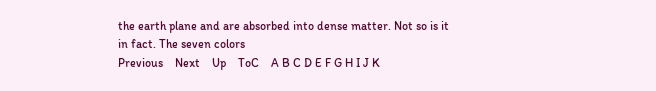the earth plane and are absorbed into dense matter. Not so is it in fact. The seven colors
Previous    Next    Up    ToC    A B C D E F G H I J K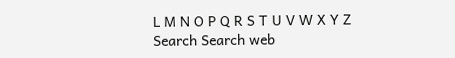L M N O P Q R S T U V W X Y Z
Search Search web